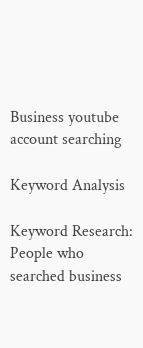Business youtube account searching

Keyword Analysis

Keyword Research: People who searched business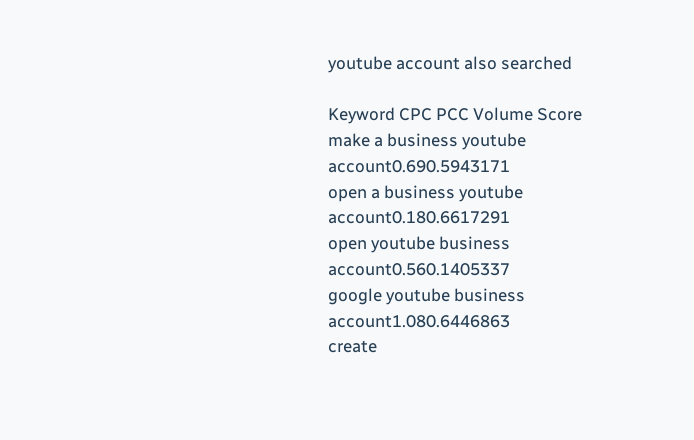youtube account also searched

Keyword CPC PCC Volume Score
make a business youtube account0.690.5943171
open a business youtube account0.180.6617291
open youtube business account0.560.1405337
google youtube business account1.080.6446863
create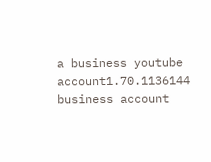a business youtube account1.70.1136144
business account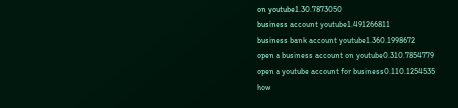on youtube1.30.7873050
business account youtube1.491266811
business bank account youtube1.360.1998672
open a business account on youtube0.310.7854779
open a youtube account for business0.110.1254535
how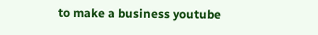to make a business youtube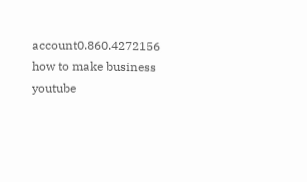account0.860.4272156
how to make business youtube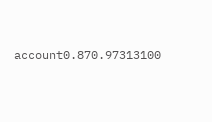account0.870.97313100